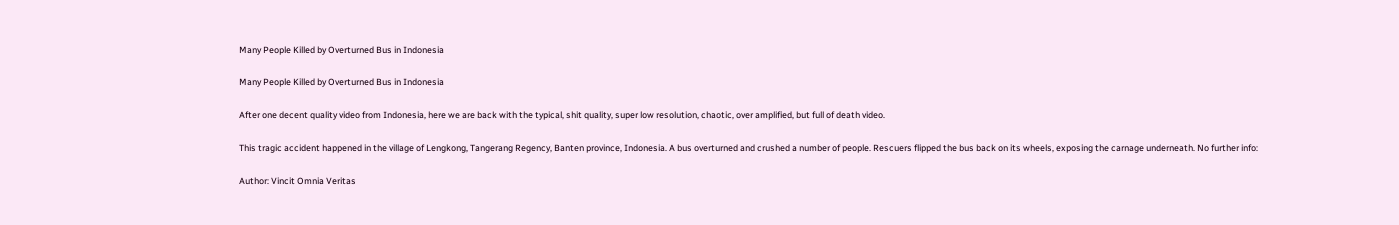Many People Killed by Overturned Bus in Indonesia

Many People Killed by Overturned Bus in Indonesia

After one decent quality video from Indonesia, here we are back with the typical, shit quality, super low resolution, chaotic, over amplified, but full of death video.

This tragic accident happened in the village of Lengkong, Tangerang Regency, Banten province, Indonesia. A bus overturned and crushed a number of people. Rescuers flipped the bus back on its wheels, exposing the carnage underneath. No further info:

Author: Vincit Omnia Veritas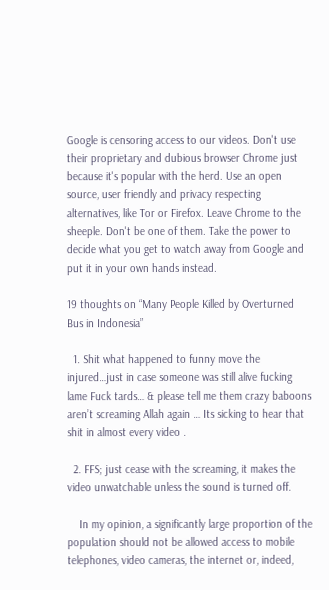Google is censoring access to our videos. Don't use their proprietary and dubious browser Chrome just because it's popular with the herd. Use an open source, user friendly and privacy respecting alternatives, like Tor or Firefox. Leave Chrome to the sheeple. Don't be one of them. Take the power to decide what you get to watch away from Google and put it in your own hands instead.

19 thoughts on “Many People Killed by Overturned Bus in Indonesia”

  1. Shit what happened to funny move the injured…just in case someone was still alive fucking lame Fuck tards… & please tell me them crazy baboons aren’t screaming Allah again … Its sicking to hear that shit in almost every video .

  2. FFS; just cease with the screaming, it makes the video unwatchable unless the sound is turned off.

    In my opinion, a significantly large proportion of the population should not be allowed access to mobile telephones, video cameras, the internet or, indeed,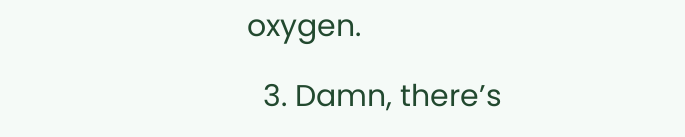oxygen.

  3. Damn, there’s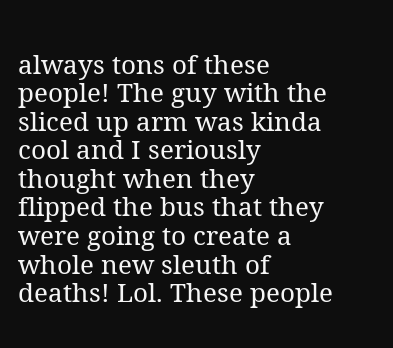always tons of these people! The guy with the sliced up arm was kinda cool and I seriously thought when they flipped the bus that they were going to create a whole new sleuth of deaths! Lol. These people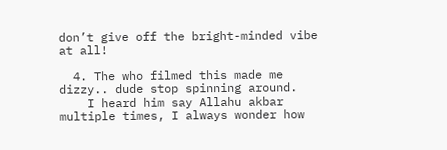don’t give off the bright-minded vibe at all!

  4. The who filmed this made me dizzy.. dude stop spinning around.
    I heard him say Allahu akbar multiple times, I always wonder how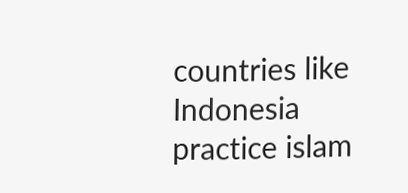countries like Indonesia practice islam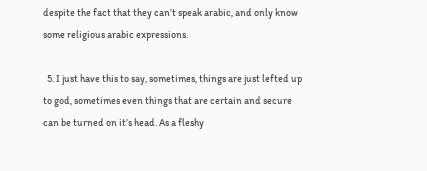despite the fact that they can’t speak arabic, and only know some religious arabic expressions.

  5. I just have this to say, sometimes, things are just lefted up to god, sometimes even things that are certain and secure can be turned on it’s head. As a fleshy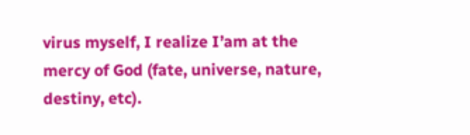virus myself, I realize I’am at the mercy of God (fate, universe, nature, destiny, etc).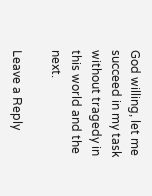God willing, let me succeed in my task without tragedy in this world and the next.

Leave a Reply